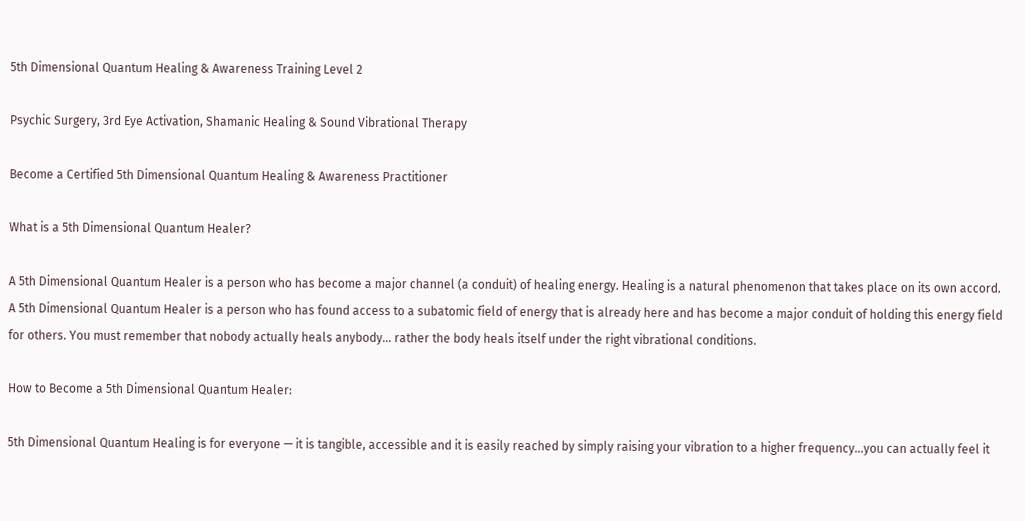5th Dimensional Quantum Healing & Awareness Training Level 2

Psychic Surgery, 3rd Eye Activation, Shamanic Healing & Sound Vibrational Therapy

Become a Certified 5th Dimensional Quantum Healing & Awareness Practitioner

What is a 5th Dimensional Quantum Healer?

A 5th Dimensional Quantum Healer is a person who has become a major channel (a conduit) of healing energy. Healing is a natural phenomenon that takes place on its own accord. A 5th Dimensional Quantum Healer is a person who has found access to a subatomic field of energy that is already here and has become a major conduit of holding this energy field for others. You must remember that nobody actually heals anybody… rather the body heals itself under the right vibrational conditions.

How to Become a 5th Dimensional Quantum Healer:

5th Dimensional Quantum Healing is for everyone — it is tangible, accessible and it is easily reached by simply raising your vibration to a higher frequency…you can actually feel it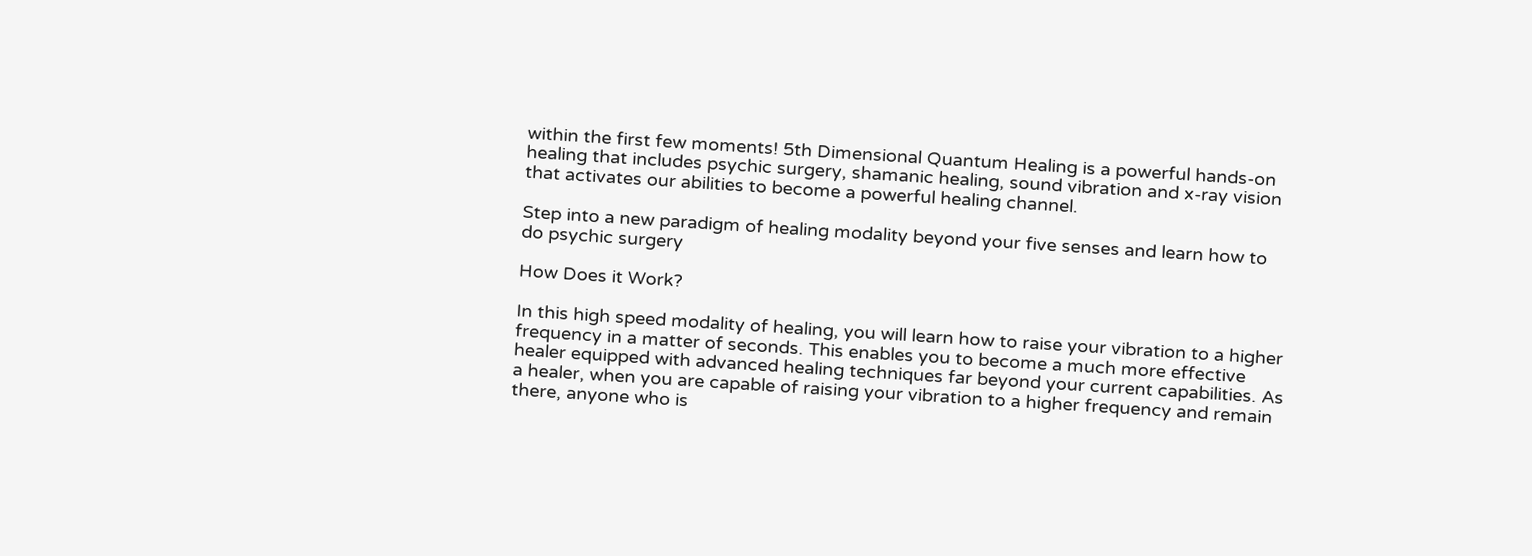within the first few moments! 5th Dimensional Quantum Healing is a powerful hands-on healing that includes psychic surgery, shamanic healing, sound vibration and x-ray vision that activates our abilities to become a powerful healing channel.

Step into a new paradigm of healing modality beyond your five senses and learn how to do psychic surgery

How Does it Work?

In this high speed modality of healing, you will learn how to raise your vibration to a higher frequency in a matter of seconds. This enables you to become a much more effective healer equipped with advanced healing techniques far beyond your current capabilities. As a healer, when you are capable of raising your vibration to a higher frequency and remain there, anyone who is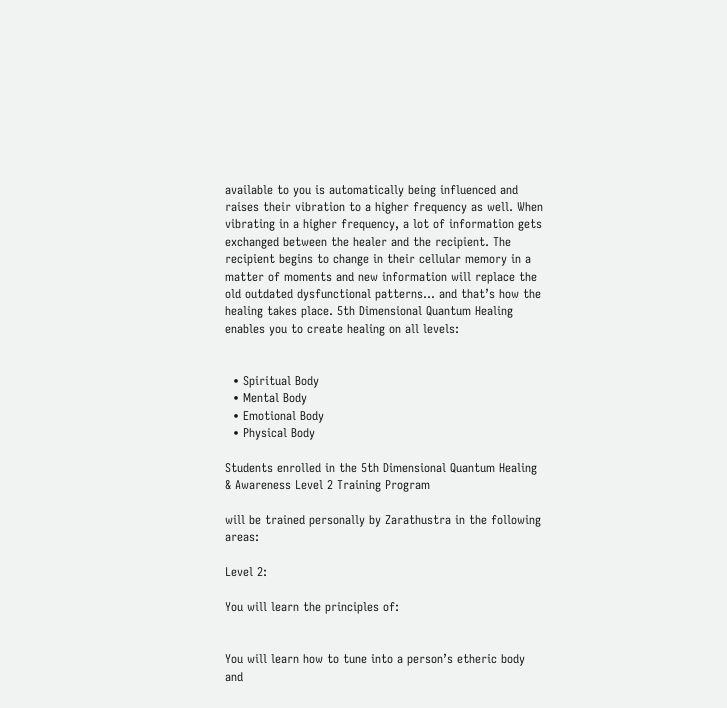available to you is automatically being influenced and raises their vibration to a higher frequency as well. When vibrating in a higher frequency, a lot of information gets exchanged between the healer and the recipient. The recipient begins to change in their cellular memory in a matter of moments and new information will replace the old outdated dysfunctional patterns… and that’s how the healing takes place. 5th Dimensional Quantum Healing enables you to create healing on all levels:


  • Spiritual Body
  • Mental Body
  • Emotional Body
  • Physical Body

Students enrolled in the 5th Dimensional Quantum Healing & Awareness Level 2 Training Program

will be trained personally by Zarathustra in the following areas:

Level 2:

You will learn the principles of:


You will learn how to tune into a person’s etheric body and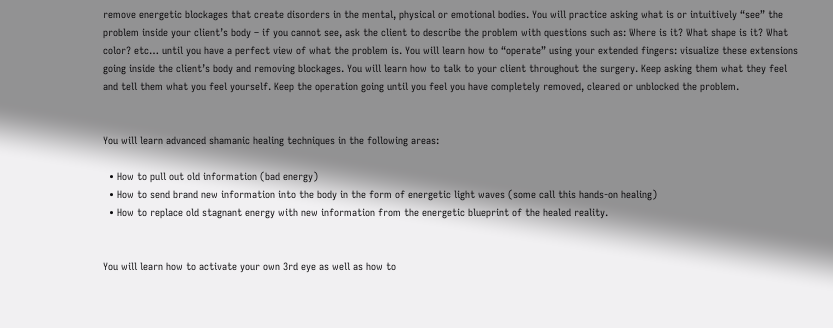remove energetic blockages that create disorders in the mental, physical or emotional bodies. You will practice asking what is or intuitively “see” the problem inside your client’s body – if you cannot see, ask the client to describe the problem with questions such as: Where is it? What shape is it? What color? etc… until you have a perfect view of what the problem is. You will learn how to “operate” using your extended fingers: visualize these extensions going inside the client’s body and removing blockages. You will learn how to talk to your client throughout the surgery. Keep asking them what they feel and tell them what you feel yourself. Keep the operation going until you feel you have completely removed, cleared or unblocked the problem.


You will learn advanced shamanic healing techniques in the following areas:

  • How to pull out old information (bad energy)
  • How to send brand new information into the body in the form of energetic light waves (some call this hands-on healing)
  • How to replace old stagnant energy with new information from the energetic blueprint of the healed reality.


You will learn how to activate your own 3rd eye as well as how to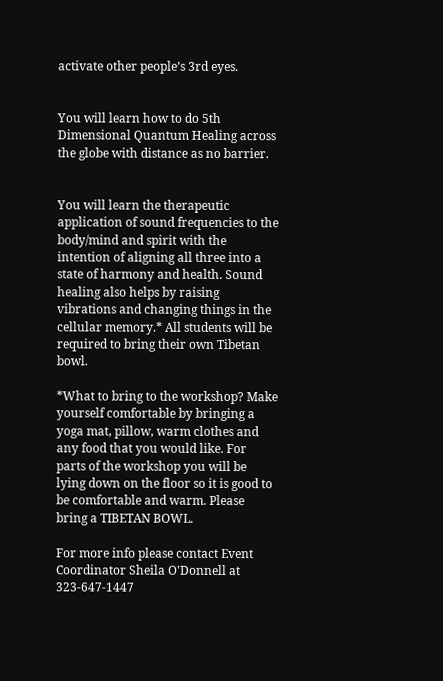activate other people’s 3rd eyes.


You will learn how to do 5th Dimensional Quantum Healing across the globe with distance as no barrier.


You will learn the therapeutic application of sound frequencies to the body/mind and spirit with the intention of aligning all three into a state of harmony and health. Sound healing also helps by raising vibrations and changing things in the cellular memory.* All students will be required to bring their own Tibetan bowl.

*What to bring to the workshop? Make yourself comfortable by bringing a yoga mat, pillow, warm clothes and any food that you would like. For parts of the workshop you will be lying down on the floor so it is good to be comfortable and warm. Please bring a TIBETAN BOWL.

For more info please contact Event Coordinator Sheila O'Donnell at 323-647-1447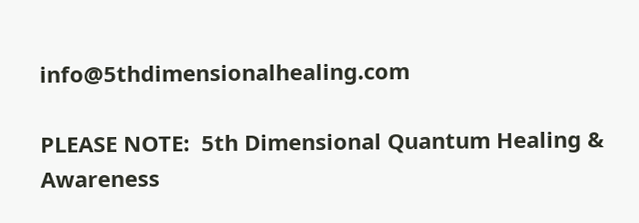info@5thdimensionalhealing.com

PLEASE NOTE:  5th Dimensional Quantum Healing & Awareness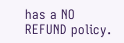has a NO REFUND policy.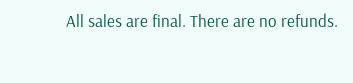All sales are final. There are no refunds.